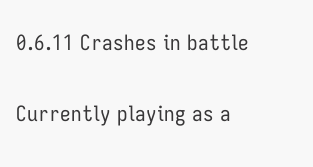0.6.11 Crashes in battle

Currently playing as a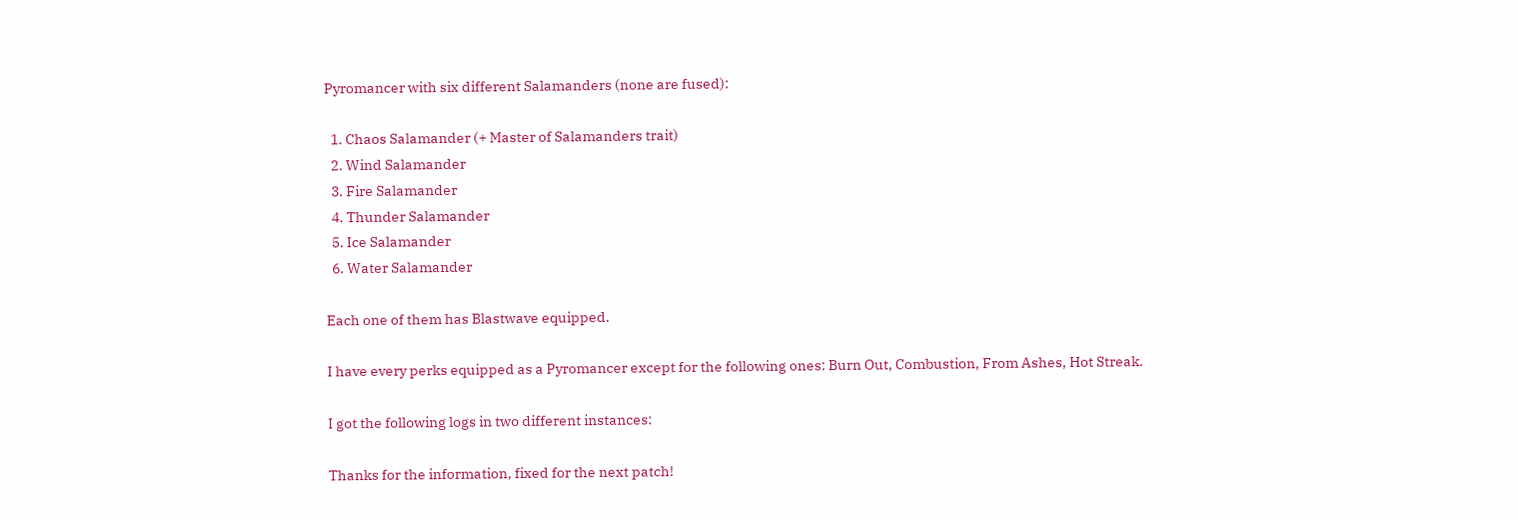Pyromancer with six different Salamanders (none are fused):

  1. Chaos Salamander (+ Master of Salamanders trait)
  2. Wind Salamander
  3. Fire Salamander
  4. Thunder Salamander
  5. Ice Salamander
  6. Water Salamander

Each one of them has Blastwave equipped.

I have every perks equipped as a Pyromancer except for the following ones: Burn Out, Combustion, From Ashes, Hot Streak.

I got the following logs in two different instances:

Thanks for the information, fixed for the next patch!